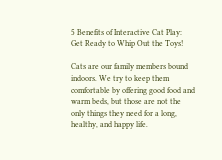5 Benefits of Interactive Cat Play: Get Ready to Whip Out the Toys!

Cats are our family members bound indoors. We try to keep them comfortable by offering good food and warm beds, but those are not the only things they need for a long, healthy, and happy life.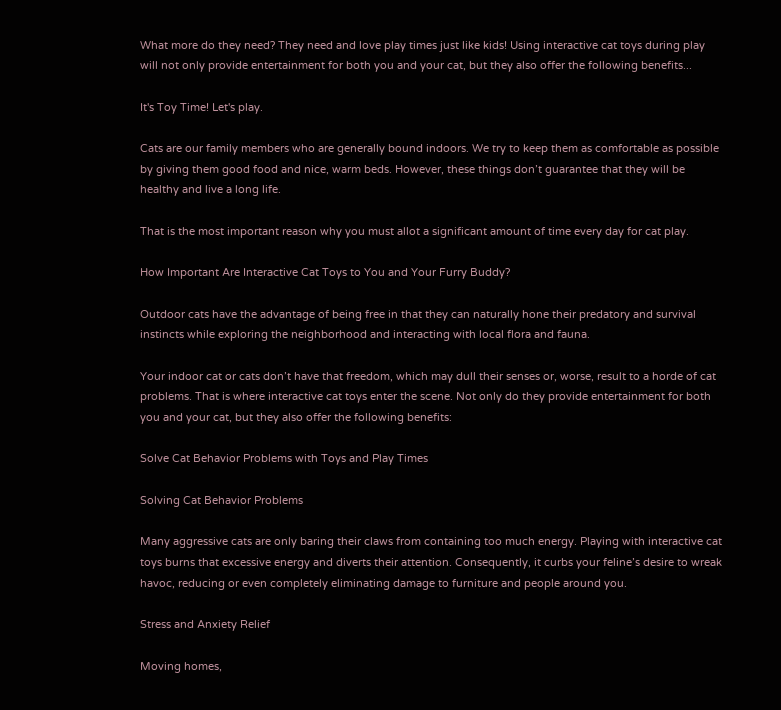What more do they need? They need and love play times just like kids! Using interactive cat toys during play will not only provide entertainment for both you and your cat, but they also offer the following benefits...

It's Toy Time! Let's play.

Cats are our family members who are generally bound indoors. We try to keep them as comfortable as possible by giving them good food and nice, warm beds. However, these things don’t guarantee that they will be healthy and live a long life.

That is the most important reason why you must allot a significant amount of time every day for cat play.

How Important Are Interactive Cat Toys to You and Your Furry Buddy?

Outdoor cats have the advantage of being free in that they can naturally hone their predatory and survival instincts while exploring the neighborhood and interacting with local flora and fauna.

Your indoor cat or cats don’t have that freedom, which may dull their senses or, worse, result to a horde of cat problems. That is where interactive cat toys enter the scene. Not only do they provide entertainment for both you and your cat, but they also offer the following benefits:

Solve Cat Behavior Problems with Toys and Play Times

Solving Cat Behavior Problems

Many aggressive cats are only baring their claws from containing too much energy. Playing with interactive cat toys burns that excessive energy and diverts their attention. Consequently, it curbs your feline’s desire to wreak havoc, reducing or even completely eliminating damage to furniture and people around you.

Stress and Anxiety Relief

Moving homes,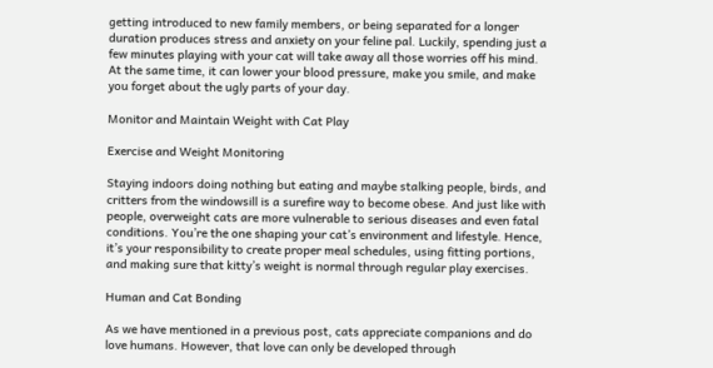getting introduced to new family members, or being separated for a longer duration produces stress and anxiety on your feline pal. Luckily, spending just a few minutes playing with your cat will take away all those worries off his mind. At the same time, it can lower your blood pressure, make you smile, and make you forget about the ugly parts of your day.

Monitor and Maintain Weight with Cat Play

Exercise and Weight Monitoring

Staying indoors doing nothing but eating and maybe stalking people, birds, and critters from the windowsill is a surefire way to become obese. And just like with people, overweight cats are more vulnerable to serious diseases and even fatal conditions. You’re the one shaping your cat’s environment and lifestyle. Hence, it’s your responsibility to create proper meal schedules, using fitting portions, and making sure that kitty’s weight is normal through regular play exercises.

Human and Cat Bonding

As we have mentioned in a previous post, cats appreciate companions and do love humans. However, that love can only be developed through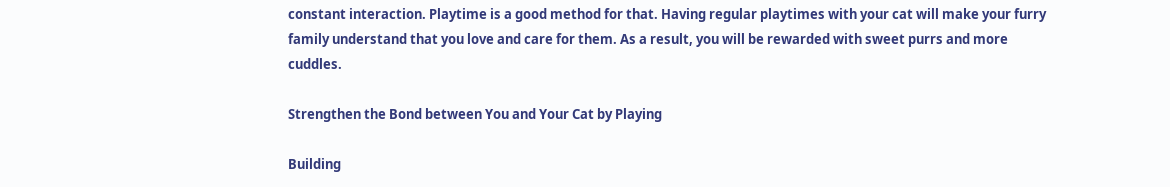constant interaction. Playtime is a good method for that. Having regular playtimes with your cat will make your furry family understand that you love and care for them. As a result, you will be rewarded with sweet purrs and more cuddles.

Strengthen the Bond between You and Your Cat by Playing

Building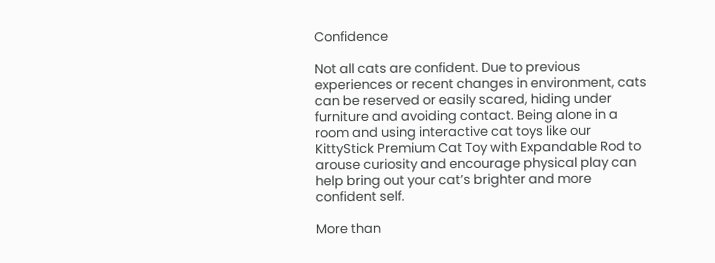Confidence

Not all cats are confident. Due to previous experiences or recent changes in environment, cats can be reserved or easily scared, hiding under furniture and avoiding contact. Being alone in a room and using interactive cat toys like our KittyStick Premium Cat Toy with Expandable Rod to arouse curiosity and encourage physical play can help bring out your cat’s brighter and more confident self.

More than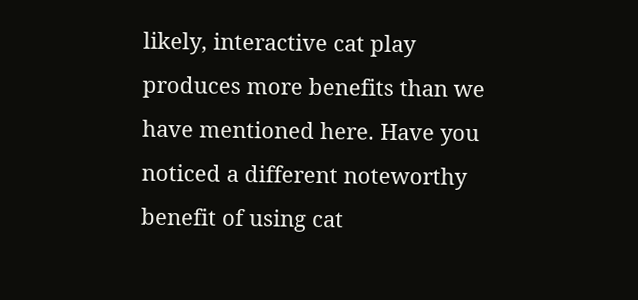likely, interactive cat play produces more benefits than we have mentioned here. Have you noticed a different noteworthy benefit of using cat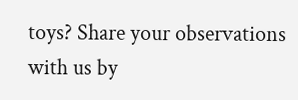toys? Share your observations with us by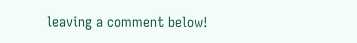leaving a comment below!